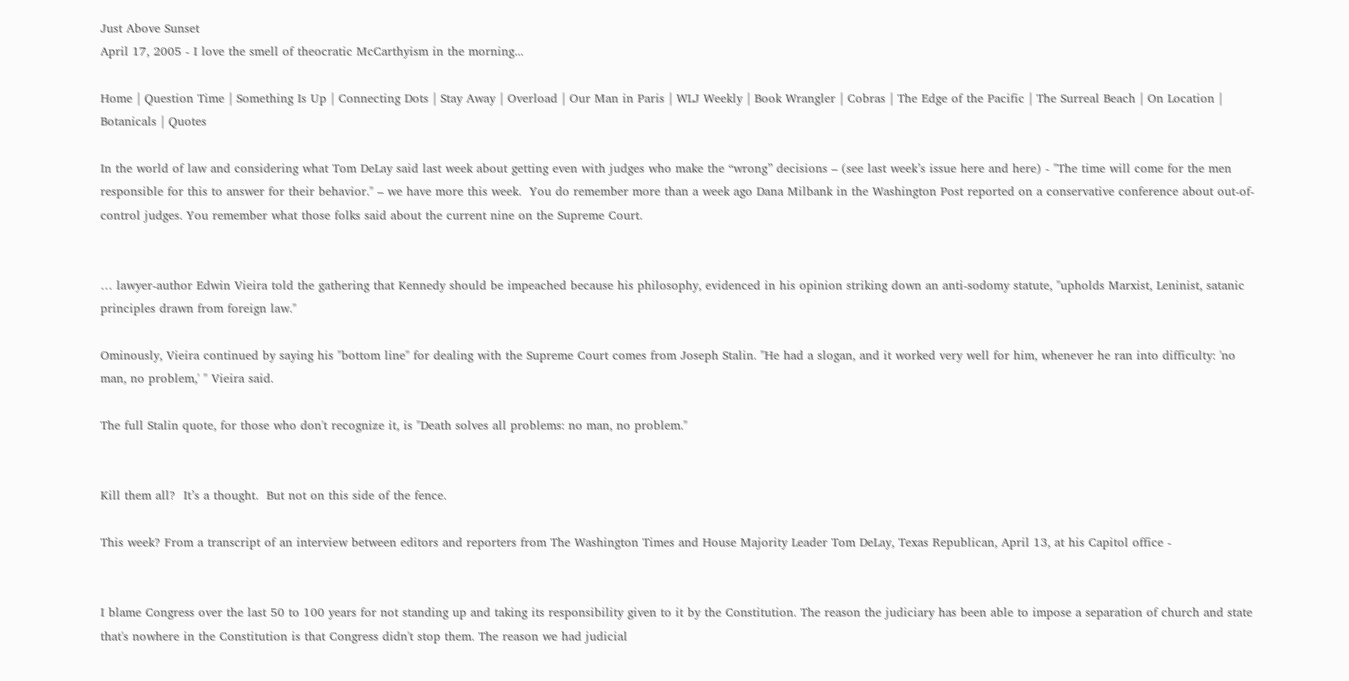Just Above Sunset
April 17, 2005 - I love the smell of theocratic McCarthyism in the morning...

Home | Question Time | Something Is Up | Connecting Dots | Stay Away | Overload | Our Man in Paris | WLJ Weekly | Book Wrangler | Cobras | The Edge of the Pacific | The Surreal Beach | On Location | Botanicals | Quotes

In the world of law and considering what Tom DeLay said last week about getting even with judges who make the “wrong” decisions – (see last week’s issue here and here) - "The time will come for the men responsible for this to answer for their behavior." – we have more this week.  You do remember more than a week ago Dana Milbank in the Washington Post reported on a conservative conference about out-of-control judges. You remember what those folks said about the current nine on the Supreme Court.


… lawyer-author Edwin Vieira told the gathering that Kennedy should be impeached because his philosophy, evidenced in his opinion striking down an anti-sodomy statute, "upholds Marxist, Leninist, satanic principles drawn from foreign law."

Ominously, Vieira continued by saying his "bottom line" for dealing with the Supreme Court comes from Joseph Stalin. "He had a slogan, and it worked very well for him, whenever he ran into difficulty: 'no man, no problem,' " Vieira said.

The full Stalin quote, for those who don't recognize it, is "Death solves all problems: no man, no problem."


Kill them all?  It’s a thought.  But not on this side of the fence.

This week? From a transcript of an interview between editors and reporters from The Washington Times and House Majority Leader Tom DeLay, Texas Republican, April 13, at his Capitol office -


I blame Congress over the last 50 to 100 years for not standing up and taking its responsibility given to it by the Constitution. The reason the judiciary has been able to impose a separation of church and state that's nowhere in the Constitution is that Congress didn't stop them. The reason we had judicial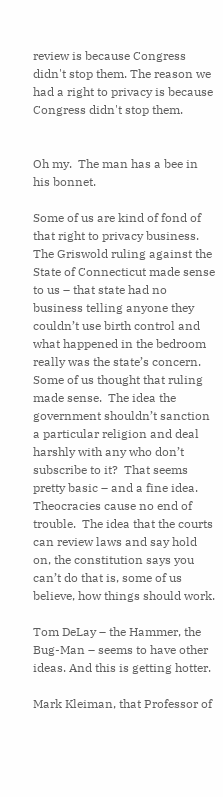review is because Congress didn't stop them. The reason we had a right to privacy is because Congress didn't stop them.


Oh my.  The man has a bee in his bonnet.

Some of us are kind of fond of that right to privacy business.  The Griswold ruling against the State of Connecticut made sense to us – that state had no business telling anyone they couldn’t use birth control and what happened in the bedroom really was the state’s concern.  Some of us thought that ruling made sense.  The idea the government shouldn’t sanction a particular religion and deal harshly with any who don’t subscribe to it?  That seems pretty basic – and a fine idea.  Theocracies cause no end of trouble.  The idea that the courts can review laws and say hold on, the constitution says you can’t do that is, some of us believe, how things should work.

Tom DeLay – the Hammer, the Bug-Man – seems to have other ideas. And this is getting hotter.

Mark Kleiman, that Professor of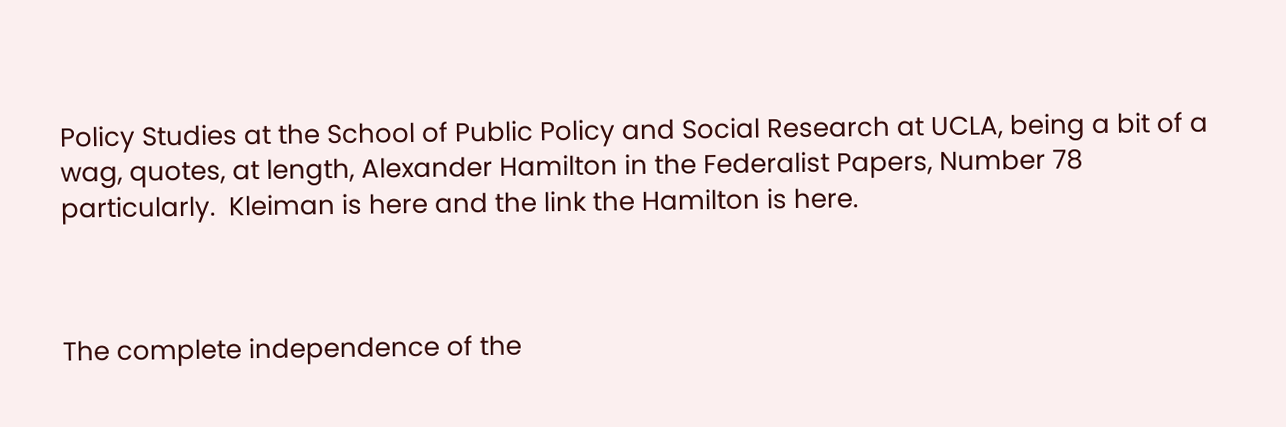Policy Studies at the School of Public Policy and Social Research at UCLA, being a bit of a wag, quotes, at length, Alexander Hamilton in the Federalist Papers, Number 78 particularly.  Kleiman is here and the link the Hamilton is here.



The complete independence of the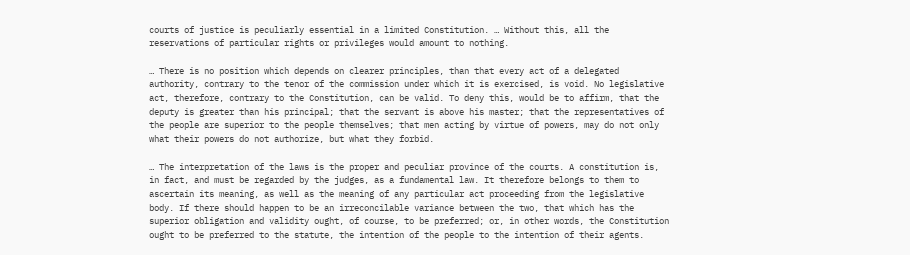courts of justice is peculiarly essential in a limited Constitution. … Without this, all the reservations of particular rights or privileges would amount to nothing.

… There is no position which depends on clearer principles, than that every act of a delegated authority, contrary to the tenor of the commission under which it is exercised, is void. No legislative act, therefore, contrary to the Constitution, can be valid. To deny this, would be to affirm, that the deputy is greater than his principal; that the servant is above his master; that the representatives of the people are superior to the people themselves; that men acting by virtue of powers, may do not only what their powers do not authorize, but what they forbid.

… The interpretation of the laws is the proper and peculiar province of the courts. A constitution is, in fact, and must be regarded by the judges, as a fundamental law. It therefore belongs to them to ascertain its meaning, as well as the meaning of any particular act proceeding from the legislative body. If there should happen to be an irreconcilable variance between the two, that which has the superior obligation and validity ought, of course, to be preferred; or, in other words, the Constitution ought to be preferred to the statute, the intention of the people to the intention of their agents.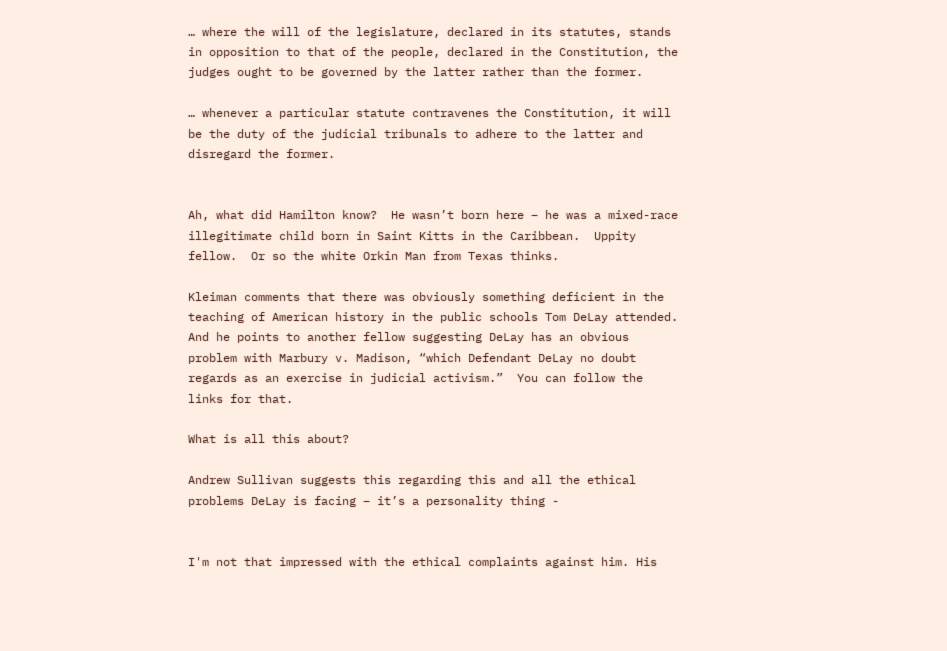… where the will of the legislature, declared in its statutes, stands in opposition to that of the people, declared in the Constitution, the judges ought to be governed by the latter rather than the former.

… whenever a particular statute contravenes the Constitution, it will be the duty of the judicial tribunals to adhere to the latter and disregard the former.


Ah, what did Hamilton know?  He wasn’t born here – he was a mixed-race illegitimate child born in Saint Kitts in the Caribbean.  Uppity fellow.  Or so the white Orkin Man from Texas thinks.

Kleiman comments that there was obviously something deficient in the teaching of American history in the public schools Tom DeLay attended.  And he points to another fellow suggesting DeLay has an obvious problem with Marbury v. Madison, “which Defendant DeLay no doubt regards as an exercise in judicial activism.”  You can follow the links for that.

What is all this about?

Andrew Sullivan suggests this regarding this and all the ethical problems DeLay is facing – it’s a personality thing -


I'm not that impressed with the ethical complaints against him. His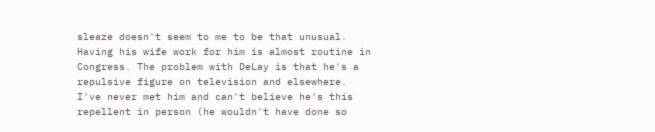sleaze doesn't seem to me to be that unusual. Having his wife work for him is almost routine in Congress. The problem with DeLay is that he's a repulsive figure on television and elsewhere. I've never met him and can't believe he's this repellent in person (he wouldn't have done so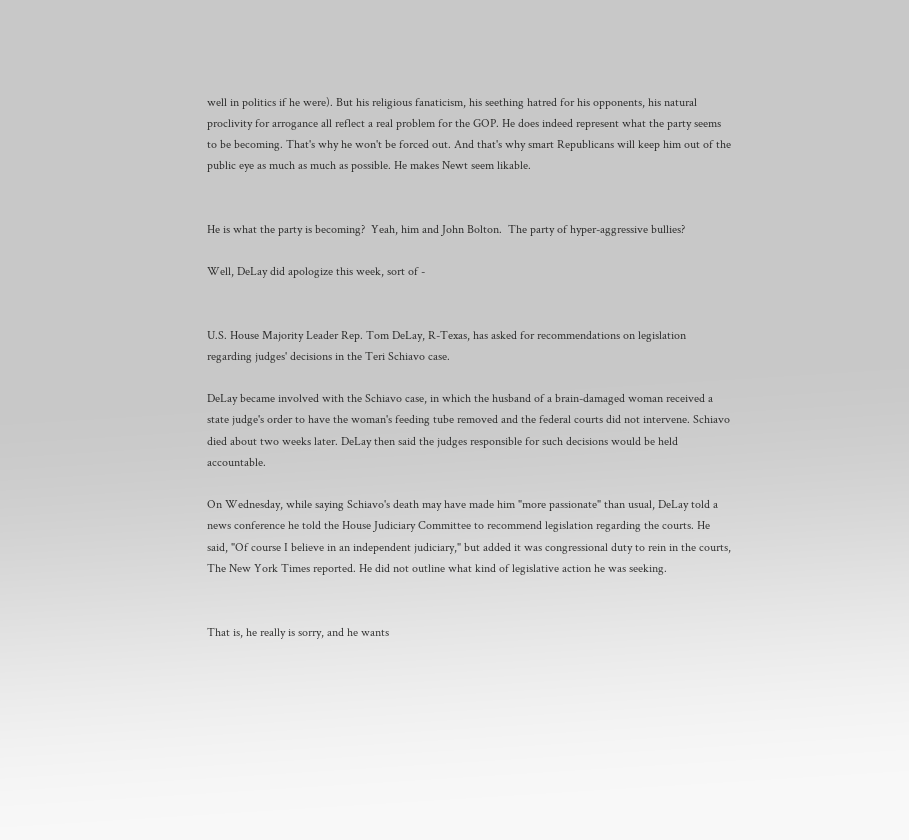well in politics if he were). But his religious fanaticism, his seething hatred for his opponents, his natural proclivity for arrogance all reflect a real problem for the GOP. He does indeed represent what the party seems to be becoming. That's why he won't be forced out. And that's why smart Republicans will keep him out of the public eye as much as much as possible. He makes Newt seem likable.


He is what the party is becoming?  Yeah, him and John Bolton.  The party of hyper-aggressive bullies?

Well, DeLay did apologize this week, sort of -


U.S. House Majority Leader Rep. Tom DeLay, R-Texas, has asked for recommendations on legislation regarding judges' decisions in the Teri Schiavo case.

DeLay became involved with the Schiavo case, in which the husband of a brain-damaged woman received a state judge's order to have the woman's feeding tube removed and the federal courts did not intervene. Schiavo died about two weeks later. DeLay then said the judges responsible for such decisions would be held accountable.

On Wednesday, while saying Schiavo's death may have made him "more passionate" than usual, DeLay told a news conference he told the House Judiciary Committee to recommend legislation regarding the courts. He said, "Of course I believe in an independent judiciary," but added it was congressional duty to rein in the courts, The New York Times reported. He did not outline what kind of legislative action he was seeking.


That is, he really is sorry, and he wants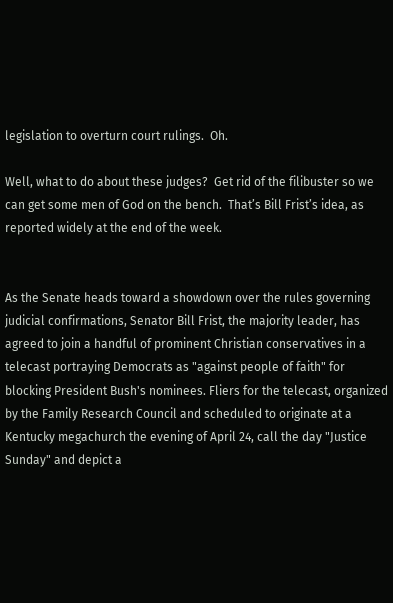legislation to overturn court rulings.  Oh.

Well, what to do about these judges?  Get rid of the filibuster so we can get some men of God on the bench.  That’s Bill Frist’s idea, as reported widely at the end of the week.


As the Senate heads toward a showdown over the rules governing judicial confirmations, Senator Bill Frist, the majority leader, has agreed to join a handful of prominent Christian conservatives in a telecast portraying Democrats as "against people of faith" for blocking President Bush's nominees. Fliers for the telecast, organized by the Family Research Council and scheduled to originate at a Kentucky megachurch the evening of April 24, call the day "Justice Sunday" and depict a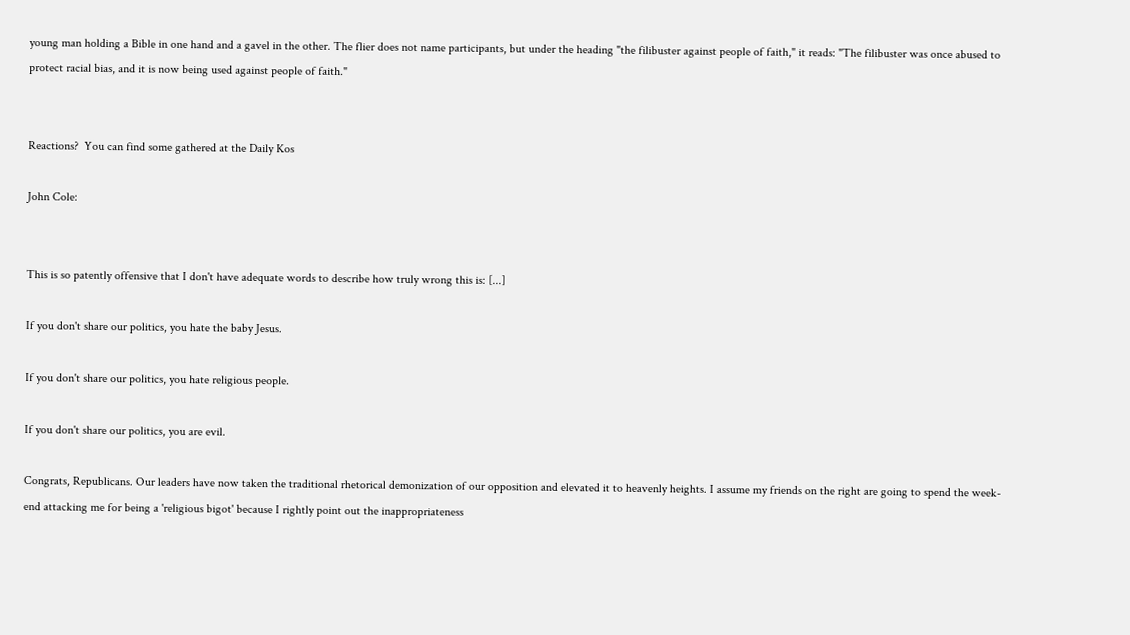young man holding a Bible in one hand and a gavel in the other. The flier does not name participants, but under the heading "the filibuster against people of faith," it reads: "The filibuster was once abused to protect racial bias, and it is now being used against people of faith."


Reactions?  You can find some gathered at the Daily Kos

John Cole:


This is so patently offensive that I don't have adequate words to describe how truly wrong this is: [...]

If you don't share our politics, you hate the baby Jesus.

If you don't share our politics, you hate religious people.

If you don't share our politics, you are evil.

Congrats, Republicans. Our leaders have now taken the traditional rhetorical demonization of our opposition and elevated it to heavenly heights. I assume my friends on the right are going to spend the week-end attacking me for being a 'religious bigot' because I rightly point out the inappropriateness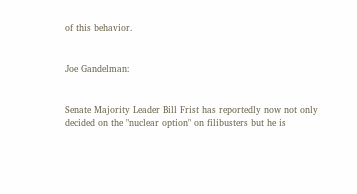of this behavior.


Joe Gandelman:


Senate Majority Leader Bill Frist has reportedly now not only decided on the "nuclear option" on filibusters but he is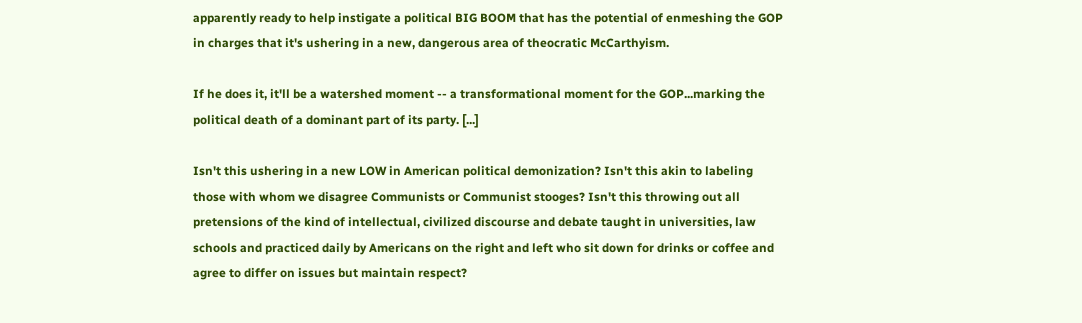apparently ready to help instigate a political BIG BOOM that has the potential of enmeshing the GOP in charges that it's ushering in a new, dangerous area of theocratic McCarthyism.

If he does it, it'll be a watershed moment -- a transformational moment for the GOP...marking the political death of a dominant part of its party. [...]

Isn't this ushering in a new LOW in American political demonization? Isn't this akin to labeling those with whom we disagree Communists or Communist stooges? Isn't this throwing out all pretensions of the kind of intellectual, civilized discourse and debate taught in universities, law schools and practiced daily by Americans on the right and left who sit down for drinks or coffee and agree to differ on issues but maintain respect?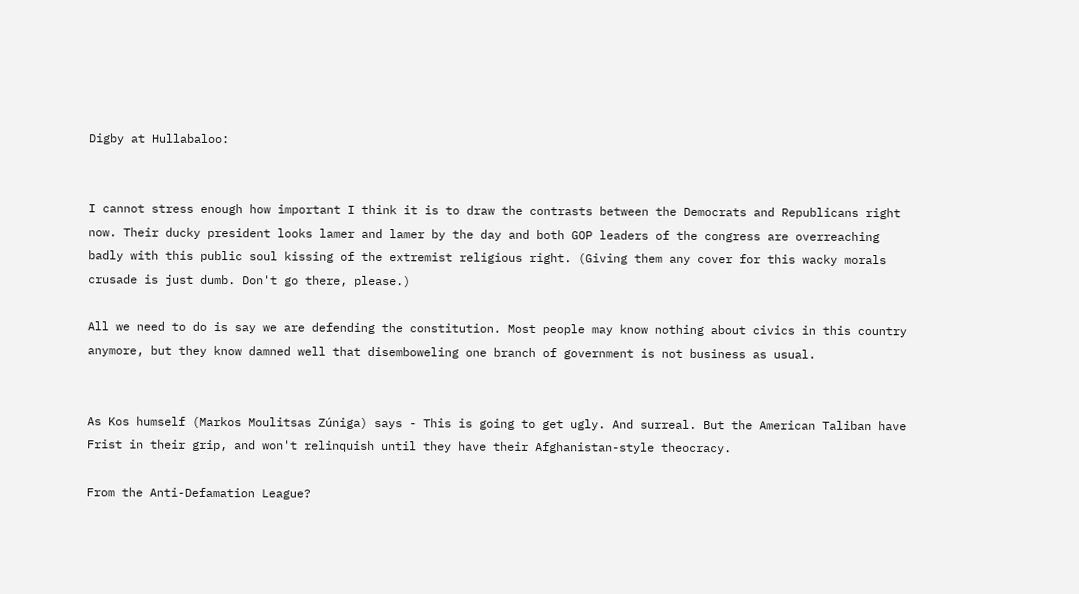Digby at Hullabaloo:


I cannot stress enough how important I think it is to draw the contrasts between the Democrats and Republicans right now. Their ducky president looks lamer and lamer by the day and both GOP leaders of the congress are overreaching badly with this public soul kissing of the extremist religious right. (Giving them any cover for this wacky morals crusade is just dumb. Don't go there, please.)

All we need to do is say we are defending the constitution. Most people may know nothing about civics in this country anymore, but they know damned well that disemboweling one branch of government is not business as usual.


As Kos humself (Markos Moulitsas Zúniga) says - This is going to get ugly. And surreal. But the American Taliban have Frist in their grip, and won't relinquish until they have their Afghanistan-style theocracy.

From the Anti-Defamation League?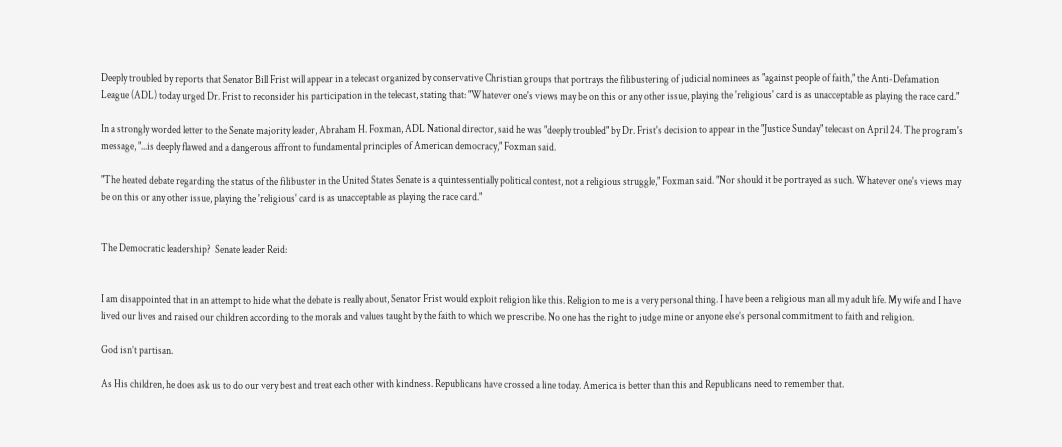Deeply troubled by reports that Senator Bill Frist will appear in a telecast organized by conservative Christian groups that portrays the filibustering of judicial nominees as "against people of faith," the Anti-Defamation League (ADL) today urged Dr. Frist to reconsider his participation in the telecast, stating that: "Whatever one's views may be on this or any other issue, playing the 'religious' card is as unacceptable as playing the race card."

In a strongly worded letter to the Senate majority leader, Abraham H. Foxman, ADL National director, said he was "deeply troubled" by Dr. Frist's decision to appear in the "Justice Sunday" telecast on April 24. The program's message, "...is deeply flawed and a dangerous affront to fundamental principles of American democracy," Foxman said.

"The heated debate regarding the status of the filibuster in the United States Senate is a quintessentially political contest, not a religious struggle," Foxman said. "Nor should it be portrayed as such. Whatever one's views may be on this or any other issue, playing the 'religious' card is as unacceptable as playing the race card."


The Democratic leadership?  Senate leader Reid:


I am disappointed that in an attempt to hide what the debate is really about, Senator Frist would exploit religion like this. Religion to me is a very personal thing. I have been a religious man all my adult life. My wife and I have lived our lives and raised our children according to the morals and values taught by the faith to which we prescribe. No one has the right to judge mine or anyone else’s personal commitment to faith and religion.

God isn’t partisan.

As His children, he does ask us to do our very best and treat each other with kindness. Republicans have crossed a line today. America is better than this and Republicans need to remember that.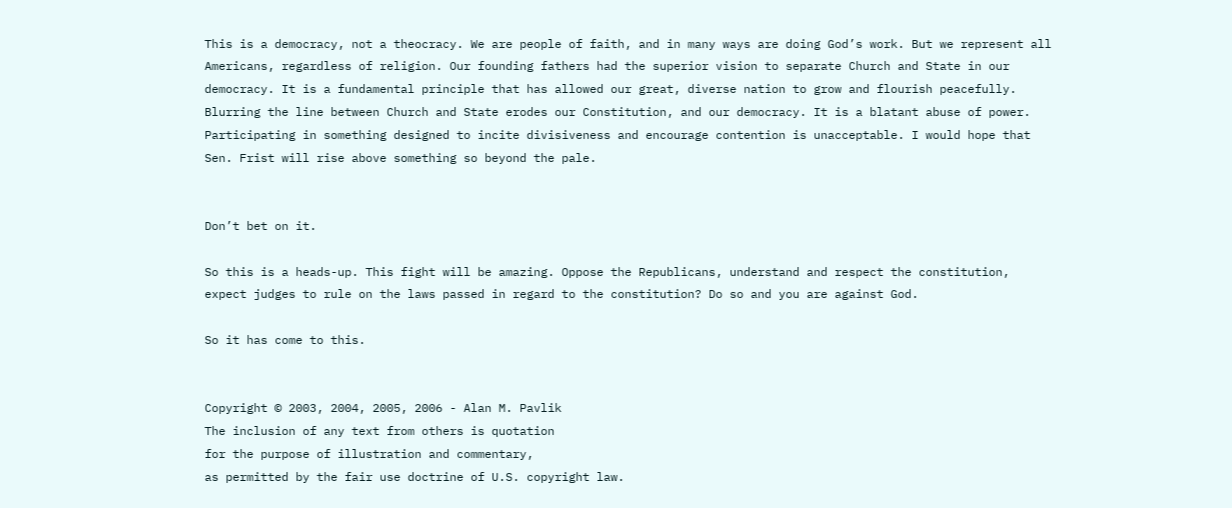This is a democracy, not a theocracy. We are people of faith, and in many ways are doing God’s work. But we represent all Americans, regardless of religion. Our founding fathers had the superior vision to separate Church and State in our democracy. It is a fundamental principle that has allowed our great, diverse nation to grow and flourish peacefully. Blurring the line between Church and State erodes our Constitution, and our democracy. It is a blatant abuse of power. Participating in something designed to incite divisiveness and encourage contention is unacceptable. I would hope that Sen. Frist will rise above something so beyond the pale.


Don’t bet on it.

So this is a heads-up. This fight will be amazing. Oppose the Republicans, understand and respect the constitution, expect judges to rule on the laws passed in regard to the constitution? Do so and you are against God.

So it has come to this.


Copyright © 2003, 2004, 2005, 2006 - Alan M. Pavlik
The inclusion of any text from others is quotation
for the purpose of illustration and commentary,
as permitted by the fair use doctrine of U.S. copyright law.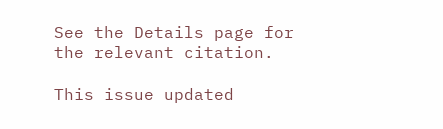See the Details page for the relevant citation.

This issue updated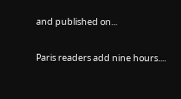and published on...

Paris readers add nine hours....